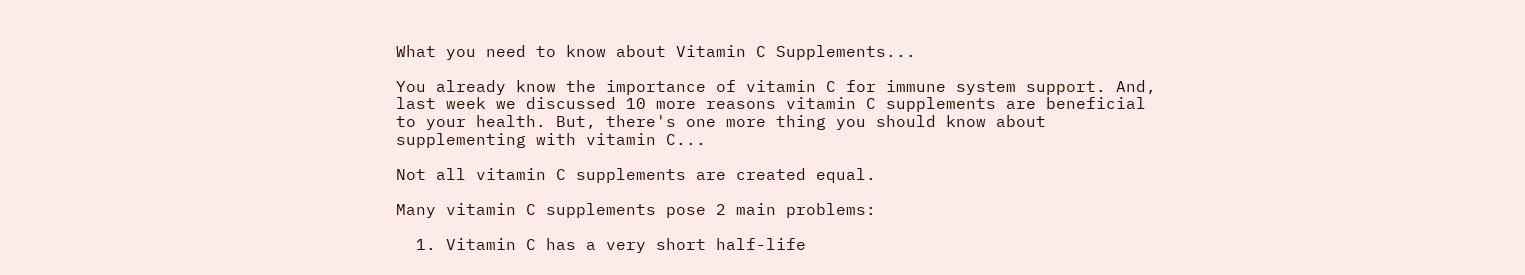What you need to know about Vitamin C Supplements...

You already know the importance of vitamin C for immune system support. And, last week we discussed 10 more reasons vitamin C supplements are beneficial to your health. But, there's one more thing you should know about supplementing with vitamin C...

Not all vitamin C supplements are created equal.

Many vitamin C supplements pose 2 main problems:

  1. Vitamin C has a very short half-life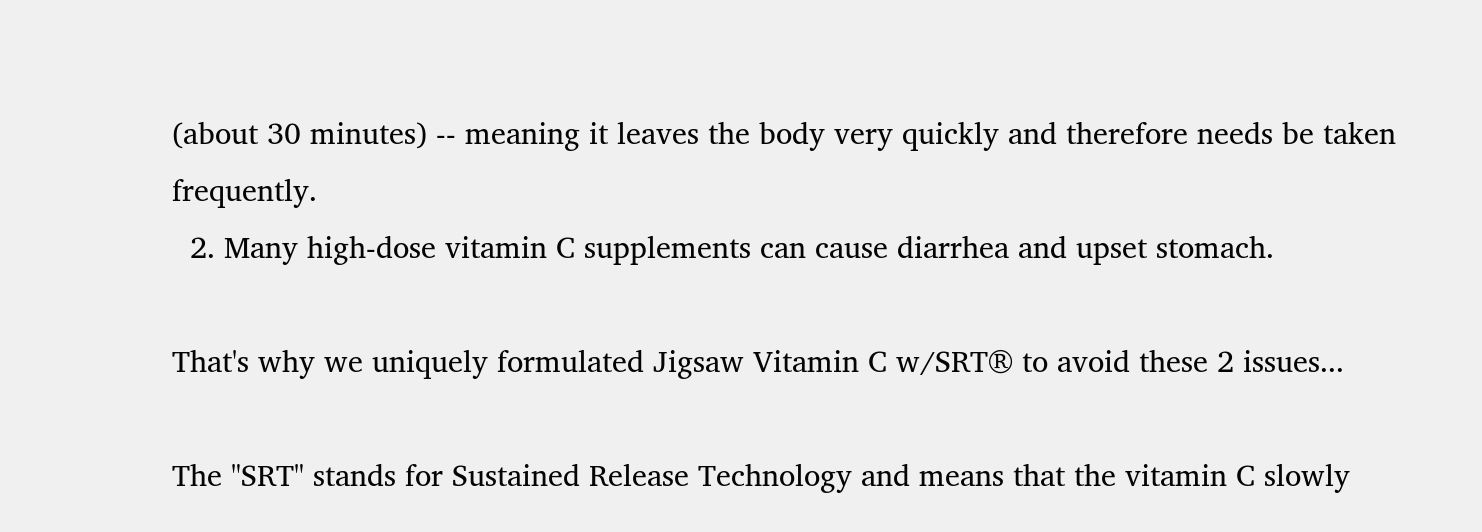(about 30 minutes) -- meaning it leaves the body very quickly and therefore needs be taken frequently.
  2. Many high-dose vitamin C supplements can cause diarrhea and upset stomach.

That's why we uniquely formulated Jigsaw Vitamin C w/SRT® to avoid these 2 issues...

The "SRT" stands for Sustained Release Technology and means that the vitamin C slowly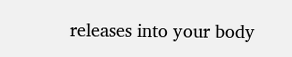releases into your body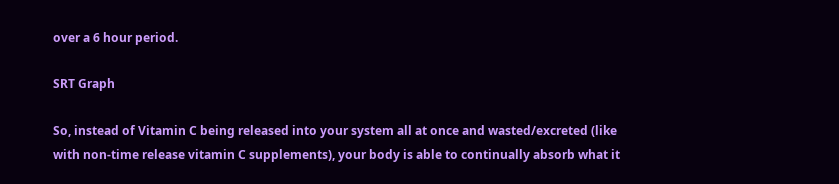over a 6 hour period.

SRT Graph

So, instead of Vitamin C being released into your system all at once and wasted/excreted (like with non-time release vitamin C supplements), your body is able to continually absorb what it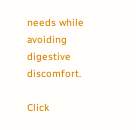needs while avoiding digestive discomfort.

Click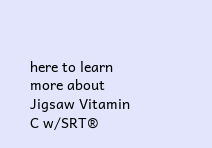here to learn more about Jigsaw Vitamin C w/SRT®